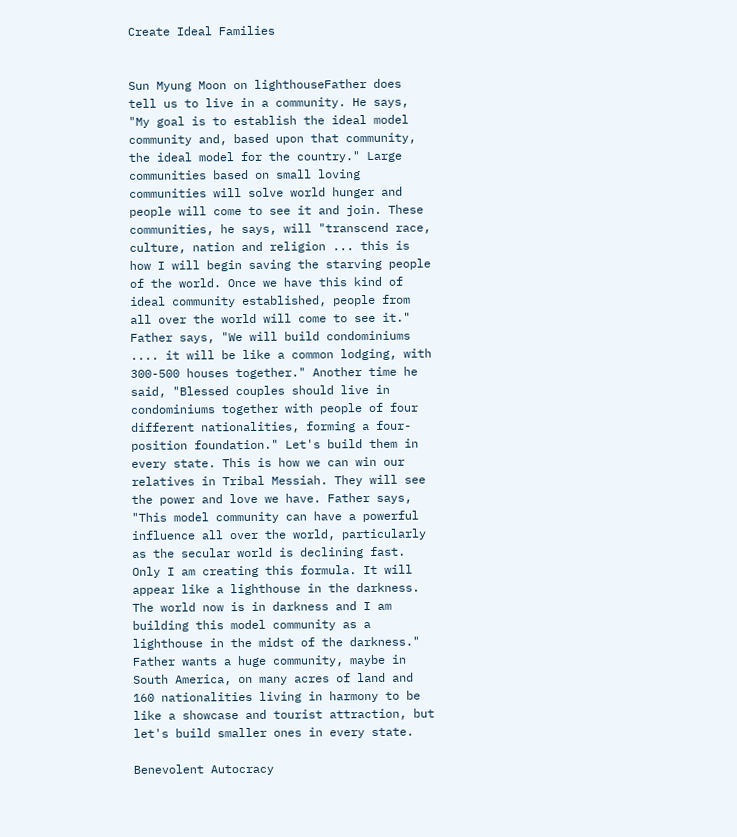Create Ideal Families


Sun Myung Moon on lighthouseFather does tell us to live in a community. He says, "My goal is to establish the ideal model community and, based upon that community, the ideal model for the country." Large communities based on small loving communities will solve world hunger and people will come to see it and join. These communities, he says, will "transcend race, culture, nation and religion ... this is how I will begin saving the starving people of the world. Once we have this kind of ideal community established, people from all over the world will come to see it." Father says, "We will build condominiums .... it will be like a common lodging, with 300-500 houses together." Another time he said, "Blessed couples should live in condominiums together with people of four different nationalities, forming a four-position foundation." Let's build them in every state. This is how we can win our relatives in Tribal Messiah. They will see the power and love we have. Father says, "This model community can have a powerful influence all over the world, particularly as the secular world is declining fast. Only I am creating this formula. It will appear like a lighthouse in the darkness. The world now is in darkness and I am building this model community as a lighthouse in the midst of the darkness." Father wants a huge community, maybe in South America, on many acres of land and 160 nationalities living in harmony to be like a showcase and tourist attraction, but let's build smaller ones in every state.

Benevolent Autocracy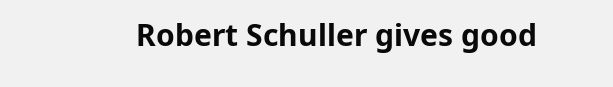Robert Schuller gives good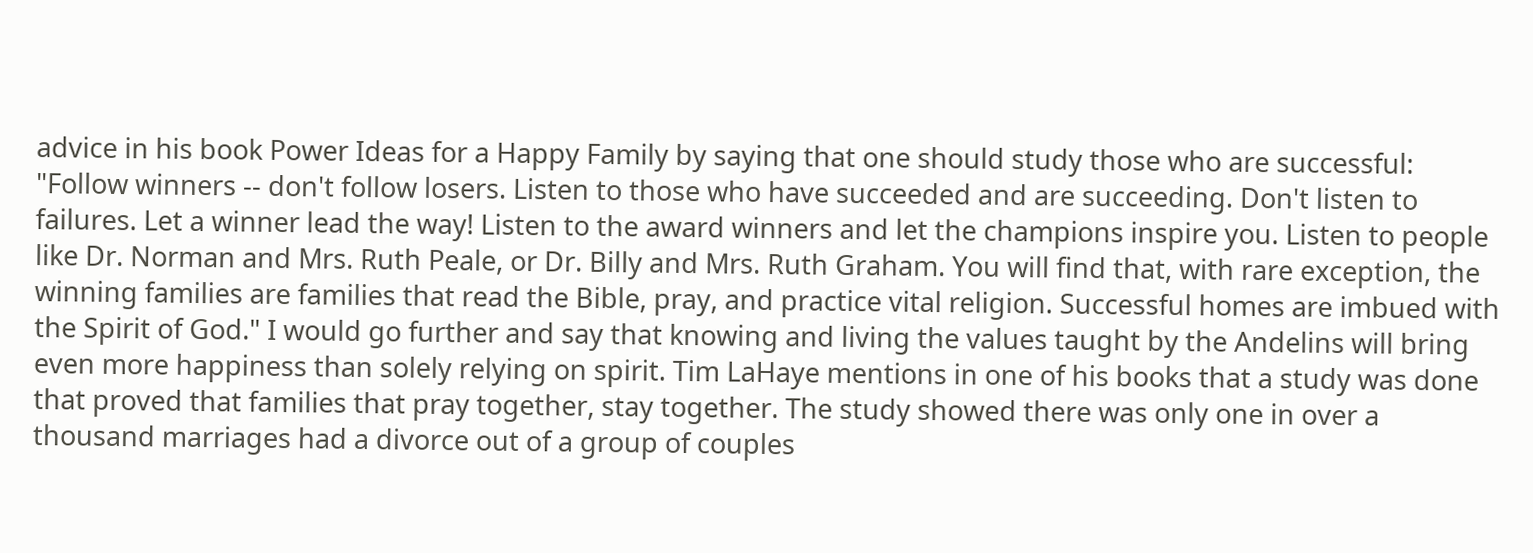advice in his book Power Ideas for a Happy Family by saying that one should study those who are successful: "Follow winners -- don't follow losers. Listen to those who have succeeded and are succeeding. Don't listen to failures. Let a winner lead the way! Listen to the award winners and let the champions inspire you. Listen to people like Dr. Norman and Mrs. Ruth Peale, or Dr. Billy and Mrs. Ruth Graham. You will find that, with rare exception, the winning families are families that read the Bible, pray, and practice vital religion. Successful homes are imbued with the Spirit of God." I would go further and say that knowing and living the values taught by the Andelins will bring even more happiness than solely relying on spirit. Tim LaHaye mentions in one of his books that a study was done that proved that families that pray together, stay together. The study showed there was only one in over a thousand marriages had a divorce out of a group of couples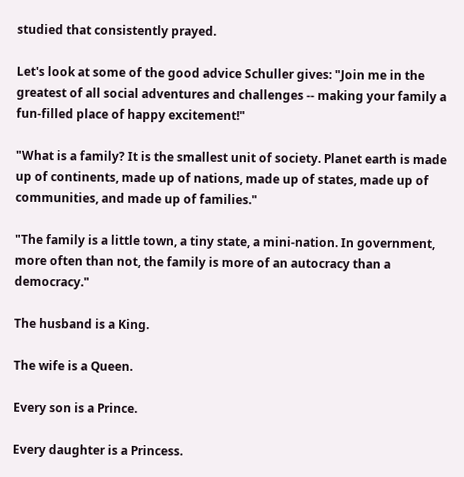studied that consistently prayed.

Let's look at some of the good advice Schuller gives: "Join me in the greatest of all social adventures and challenges -- making your family a fun-filled place of happy excitement!"

"What is a family? It is the smallest unit of society. Planet earth is made up of continents, made up of nations, made up of states, made up of communities, and made up of families."

"The family is a little town, a tiny state, a mini-nation. In government, more often than not, the family is more of an autocracy than a democracy."

The husband is a King.

The wife is a Queen.

Every son is a Prince.

Every daughter is a Princess.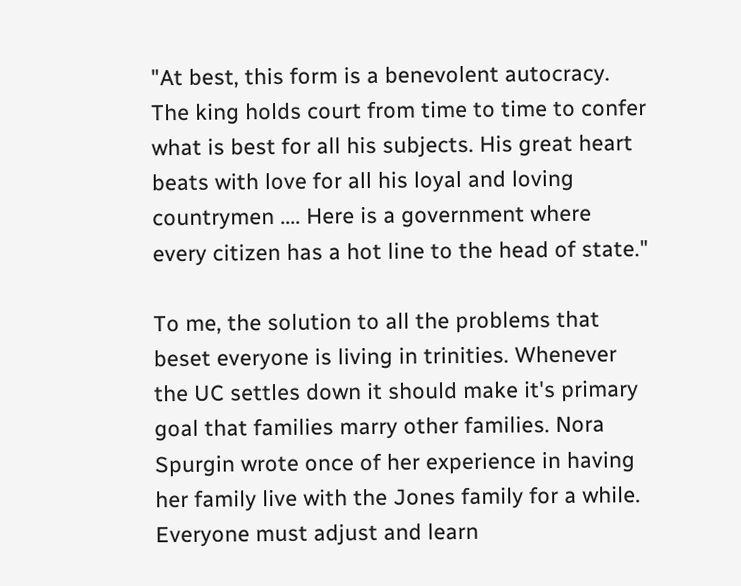"At best, this form is a benevolent autocracy. The king holds court from time to time to confer what is best for all his subjects. His great heart beats with love for all his loyal and loving countrymen .... Here is a government where every citizen has a hot line to the head of state."

To me, the solution to all the problems that beset everyone is living in trinities. Whenever the UC settles down it should make it's primary goal that families marry other families. Nora Spurgin wrote once of her experience in having her family live with the Jones family for a while. Everyone must adjust and learn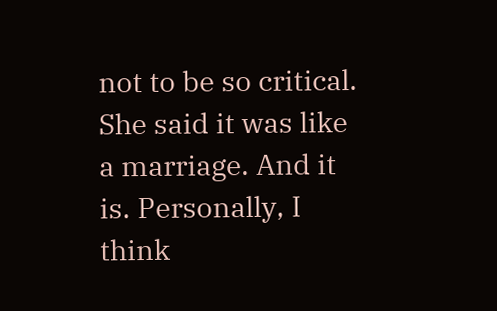not to be so critical. She said it was like a marriage. And it is. Personally, I think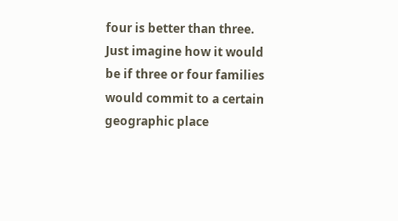four is better than three. Just imagine how it would be if three or four families would commit to a certain geographic place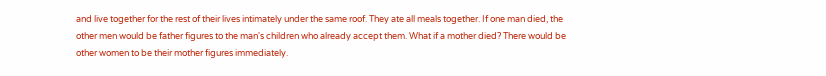and live together for the rest of their lives intimately under the same roof. They ate all meals together. If one man died, the other men would be father figures to the man's children who already accept them. What if a mother died? There would be other women to be their mother figures immediately.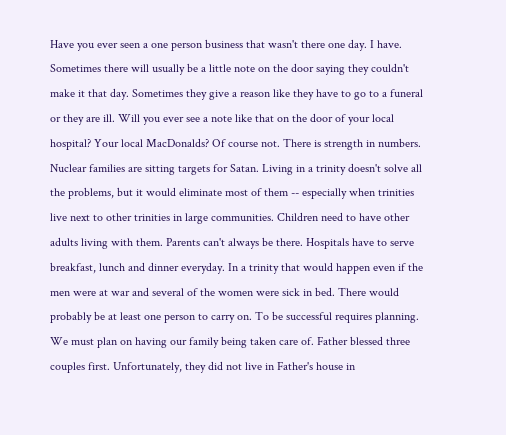Have you ever seen a one person business that wasn't there one day. I have. Sometimes there will usually be a little note on the door saying they couldn't make it that day. Sometimes they give a reason like they have to go to a funeral or they are ill. Will you ever see a note like that on the door of your local hospital? Your local MacDonalds? Of course not. There is strength in numbers. Nuclear families are sitting targets for Satan. Living in a trinity doesn't solve all the problems, but it would eliminate most of them -- especially when trinities live next to other trinities in large communities. Children need to have other adults living with them. Parents can't always be there. Hospitals have to serve breakfast, lunch and dinner everyday. In a trinity that would happen even if the men were at war and several of the women were sick in bed. There would probably be at least one person to carry on. To be successful requires planning. We must plan on having our family being taken care of. Father blessed three couples first. Unfortunately, they did not live in Father's house in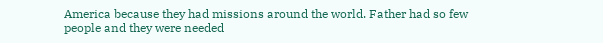America because they had missions around the world. Father had so few people and they were needed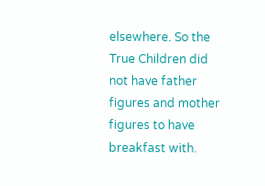elsewhere. So the True Children did not have father figures and mother figures to have breakfast with.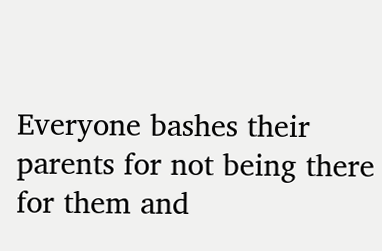Everyone bashes their parents for not being there for them and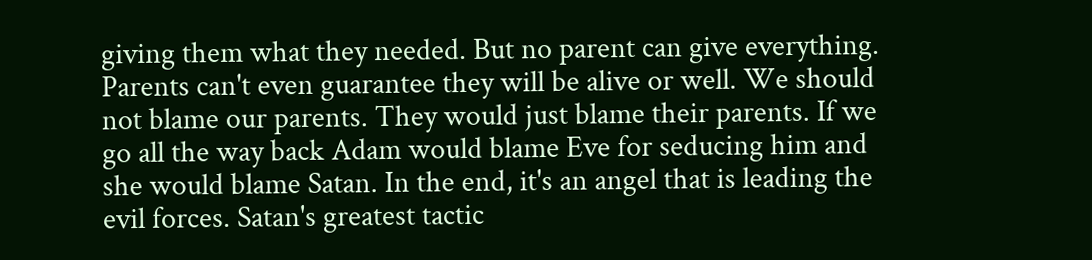giving them what they needed. But no parent can give everything. Parents can't even guarantee they will be alive or well. We should not blame our parents. They would just blame their parents. If we go all the way back Adam would blame Eve for seducing him and she would blame Satan. In the end, it's an angel that is leading the evil forces. Satan's greatest tactic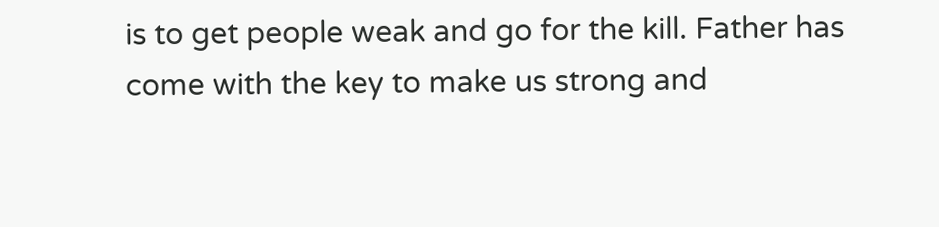is to get people weak and go for the kill. Father has come with the key to make us strong and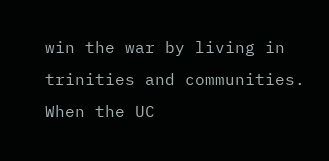win the war by living in trinities and communities. When the UC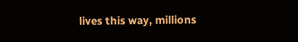lives this way, millions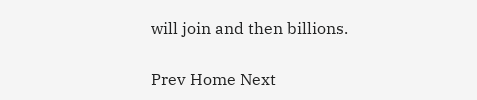will join and then billions.

Prev Home Next